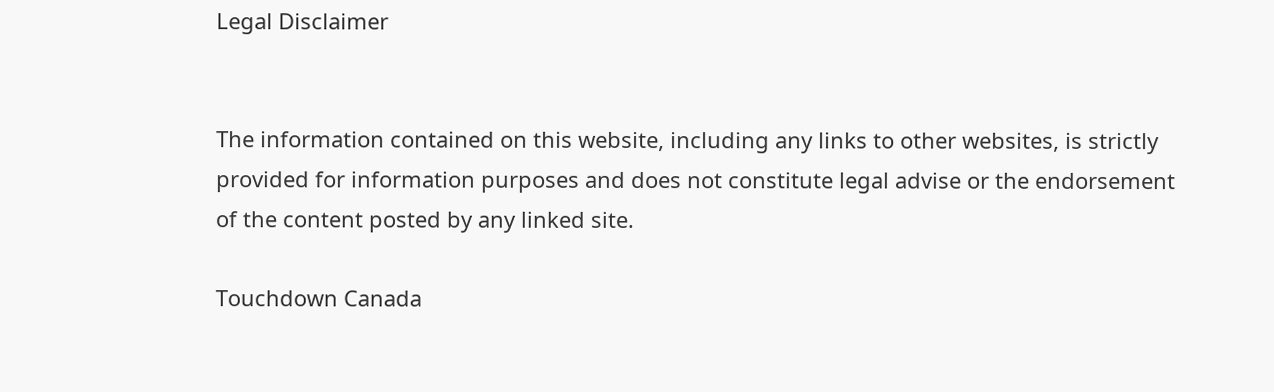Legal Disclaimer


The information contained on this website, including any links to other websites, is strictly provided for information purposes and does not constitute legal advise or the endorsement of the content posted by any linked site.

Touchdown Canada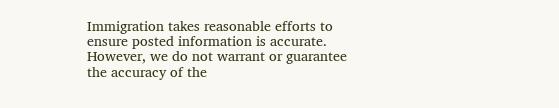Immigration takes reasonable efforts to ensure posted information is accurate. However, we do not warrant or guarantee the accuracy of the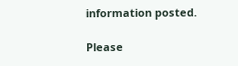information posted.

Please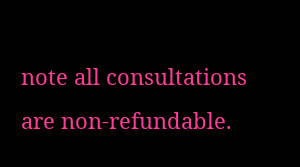note all consultations are non-refundable.